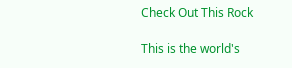Check Out This Rock

This is the world's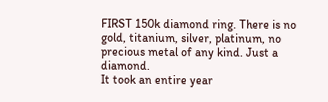FIRST 150k diamond ring. There is no gold, titanium, silver, platinum, no precious metal of any kind. Just a diamond.
It took an entire year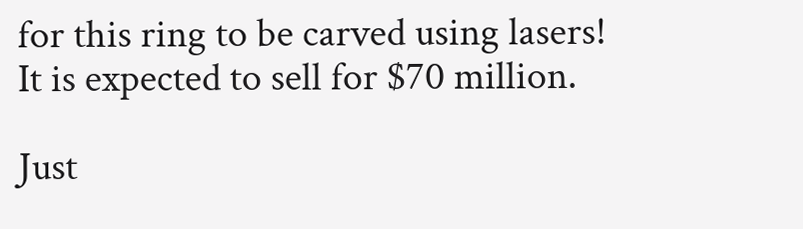for this ring to be carved using lasers!
It is expected to sell for $70 million.

Just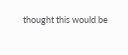thought this would be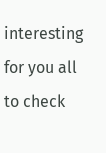interesting for you all to check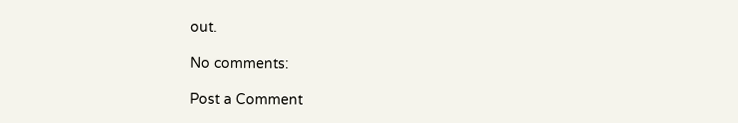out.

No comments:

Post a Comment